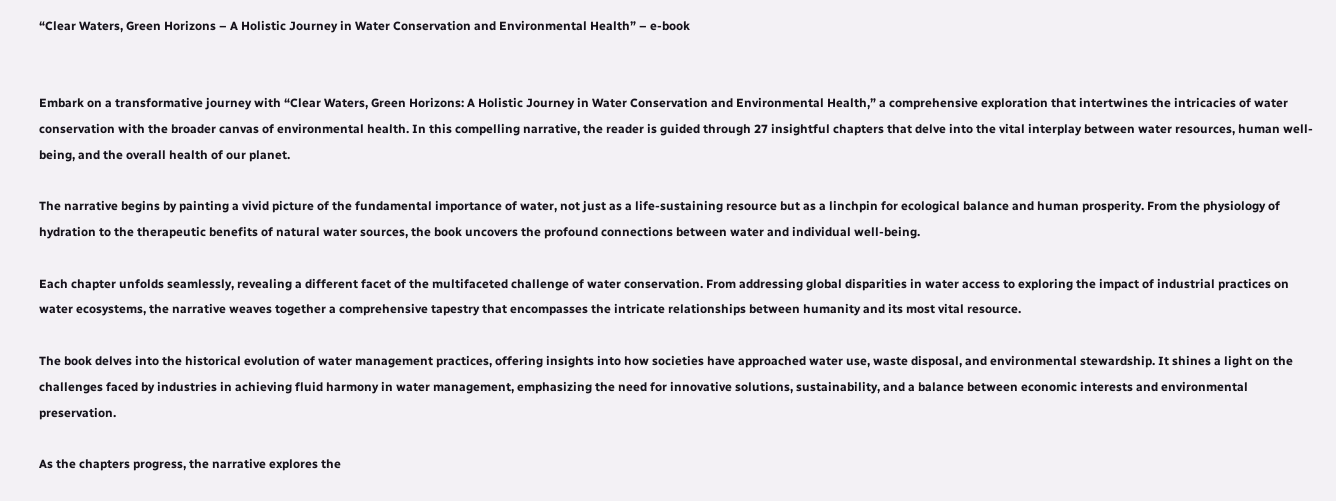“Clear Waters, Green Horizons – A Holistic Journey in Water Conservation and Environmental Health” – e-book


Embark on a transformative journey with “Clear Waters, Green Horizons: A Holistic Journey in Water Conservation and Environmental Health,” a comprehensive exploration that intertwines the intricacies of water conservation with the broader canvas of environmental health. In this compelling narrative, the reader is guided through 27 insightful chapters that delve into the vital interplay between water resources, human well-being, and the overall health of our planet.

The narrative begins by painting a vivid picture of the fundamental importance of water, not just as a life-sustaining resource but as a linchpin for ecological balance and human prosperity. From the physiology of hydration to the therapeutic benefits of natural water sources, the book uncovers the profound connections between water and individual well-being.

Each chapter unfolds seamlessly, revealing a different facet of the multifaceted challenge of water conservation. From addressing global disparities in water access to exploring the impact of industrial practices on water ecosystems, the narrative weaves together a comprehensive tapestry that encompasses the intricate relationships between humanity and its most vital resource.

The book delves into the historical evolution of water management practices, offering insights into how societies have approached water use, waste disposal, and environmental stewardship. It shines a light on the challenges faced by industries in achieving fluid harmony in water management, emphasizing the need for innovative solutions, sustainability, and a balance between economic interests and environmental preservation.

As the chapters progress, the narrative explores the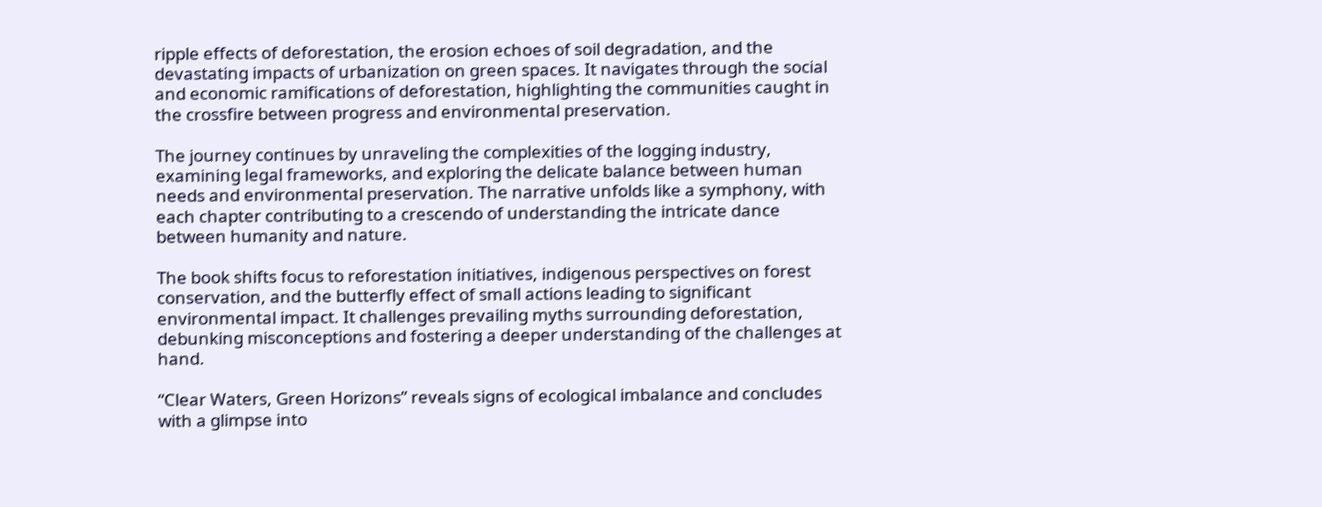ripple effects of deforestation, the erosion echoes of soil degradation, and the devastating impacts of urbanization on green spaces. It navigates through the social and economic ramifications of deforestation, highlighting the communities caught in the crossfire between progress and environmental preservation.

The journey continues by unraveling the complexities of the logging industry, examining legal frameworks, and exploring the delicate balance between human needs and environmental preservation. The narrative unfolds like a symphony, with each chapter contributing to a crescendo of understanding the intricate dance between humanity and nature.

The book shifts focus to reforestation initiatives, indigenous perspectives on forest conservation, and the butterfly effect of small actions leading to significant environmental impact. It challenges prevailing myths surrounding deforestation, debunking misconceptions and fostering a deeper understanding of the challenges at hand.

“Clear Waters, Green Horizons” reveals signs of ecological imbalance and concludes with a glimpse into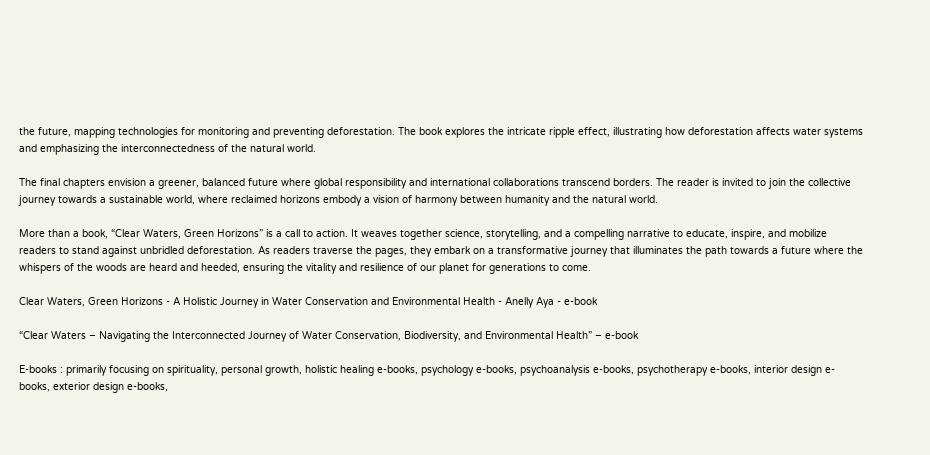the future, mapping technologies for monitoring and preventing deforestation. The book explores the intricate ripple effect, illustrating how deforestation affects water systems and emphasizing the interconnectedness of the natural world.

The final chapters envision a greener, balanced future where global responsibility and international collaborations transcend borders. The reader is invited to join the collective journey towards a sustainable world, where reclaimed horizons embody a vision of harmony between humanity and the natural world.

More than a book, “Clear Waters, Green Horizons” is a call to action. It weaves together science, storytelling, and a compelling narrative to educate, inspire, and mobilize readers to stand against unbridled deforestation. As readers traverse the pages, they embark on a transformative journey that illuminates the path towards a future where the whispers of the woods are heard and heeded, ensuring the vitality and resilience of our planet for generations to come.

Clear Waters, Green Horizons - A Holistic Journey in Water Conservation and Environmental Health - Anelly Aya - e-book

“Clear Waters – Navigating the Interconnected Journey of Water Conservation, Biodiversity, and Environmental Health” – e-book

E-books : primarily focusing on spirituality, personal growth, holistic healing e-books, psychology e-books, psychoanalysis e-books, psychotherapy e-books, interior design e-books, exterior design e-books,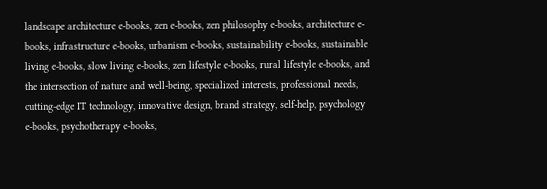landscape architecture e-books, zen e-books, zen philosophy e-books, architecture e-books, infrastructure e-books, urbanism e-books, sustainability e-books, sustainable living e-books, slow living e-books, zen lifestyle e-books, rural lifestyle e-books, and the intersection of nature and well-being, specialized interests, professional needs, cutting-edge IT technology, innovative design, brand strategy, self-help, psychology e-books, psychotherapy e-books,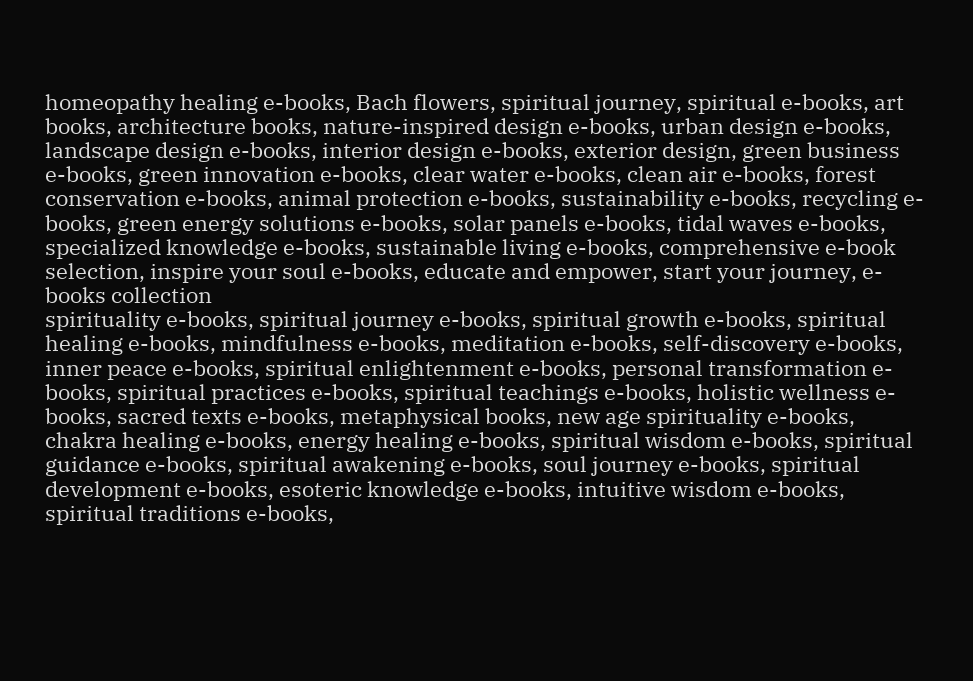homeopathy healing e-books, Bach flowers, spiritual journey, spiritual e-books, art books, architecture books, nature-inspired design e-books, urban design e-books, landscape design e-books, interior design e-books, exterior design, green business e-books, green innovation e-books, clear water e-books, clean air e-books, forest conservation e-books, animal protection e-books, sustainability e-books, recycling e-books, green energy solutions e-books, solar panels e-books, tidal waves e-books, specialized knowledge e-books, sustainable living e-books, comprehensive e-book selection, inspire your soul e-books, educate and empower, start your journey, e-books collection
spirituality e-books, spiritual journey e-books, spiritual growth e-books, spiritual healing e-books, mindfulness e-books, meditation e-books, self-discovery e-books, inner peace e-books, spiritual enlightenment e-books, personal transformation e-books, spiritual practices e-books, spiritual teachings e-books, holistic wellness e-books, sacred texts e-books, metaphysical books, new age spirituality e-books, chakra healing e-books, energy healing e-books, spiritual wisdom e-books, spiritual guidance e-books, spiritual awakening e-books, soul journey e-books, spiritual development e-books, esoteric knowledge e-books, intuitive wisdom e-books, spiritual traditions e-books,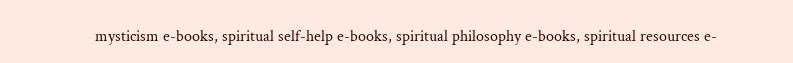mysticism e-books, spiritual self-help e-books, spiritual philosophy e-books, spiritual resources e-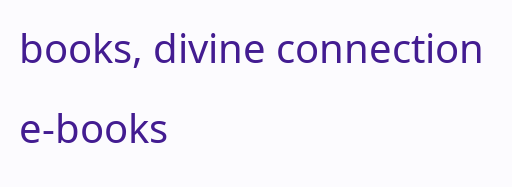books, divine connection e-books